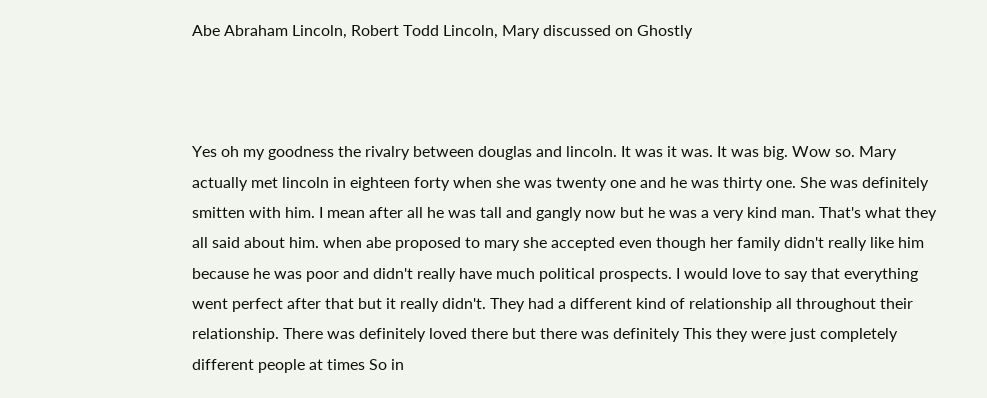Abe Abraham Lincoln, Robert Todd Lincoln, Mary discussed on Ghostly



Yes oh my goodness the rivalry between douglas and lincoln. It was it was. It was big. Wow so. Mary actually met lincoln in eighteen forty when she was twenty one and he was thirty one. She was definitely smitten with him. I mean after all he was tall and gangly now but he was a very kind man. That's what they all said about him. when abe proposed to mary she accepted even though her family didn't really like him because he was poor and didn't really have much political prospects. I would love to say that everything went perfect after that but it really didn't. They had a different kind of relationship all throughout their relationship. There was definitely loved there but there was definitely This they were just completely different people at times So in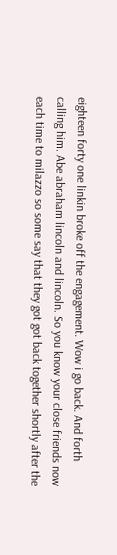eighteen forty one linkin broke off the engagement. Wow i go back. And forth calling him. Abe abraham lincoln and lincoln. So you know your close friends now each time to milazzo so some say that they got got back together shortly after the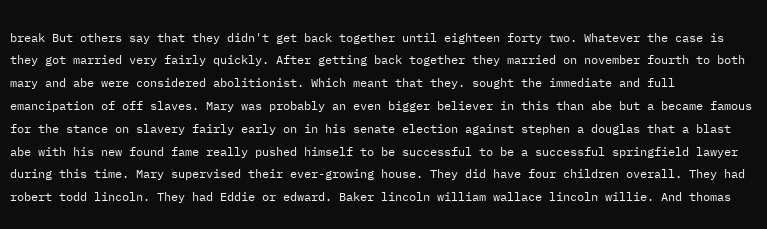break But others say that they didn't get back together until eighteen forty two. Whatever the case is they got married very fairly quickly. After getting back together they married on november fourth to both mary and abe were considered abolitionist. Which meant that they. sought the immediate and full emancipation of off slaves. Mary was probably an even bigger believer in this than abe but a became famous for the stance on slavery fairly early on in his senate election against stephen a douglas that a blast abe with his new found fame really pushed himself to be successful to be a successful springfield lawyer during this time. Mary supervised their ever-growing house. They did have four children overall. They had robert todd lincoln. They had Eddie or edward. Baker lincoln william wallace lincoln willie. And thomas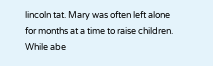lincoln tat. Mary was often left alone for months at a time to raise children. While abe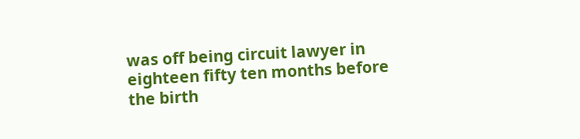was off being circuit lawyer in eighteen fifty ten months before the birth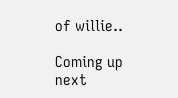of willie..

Coming up next